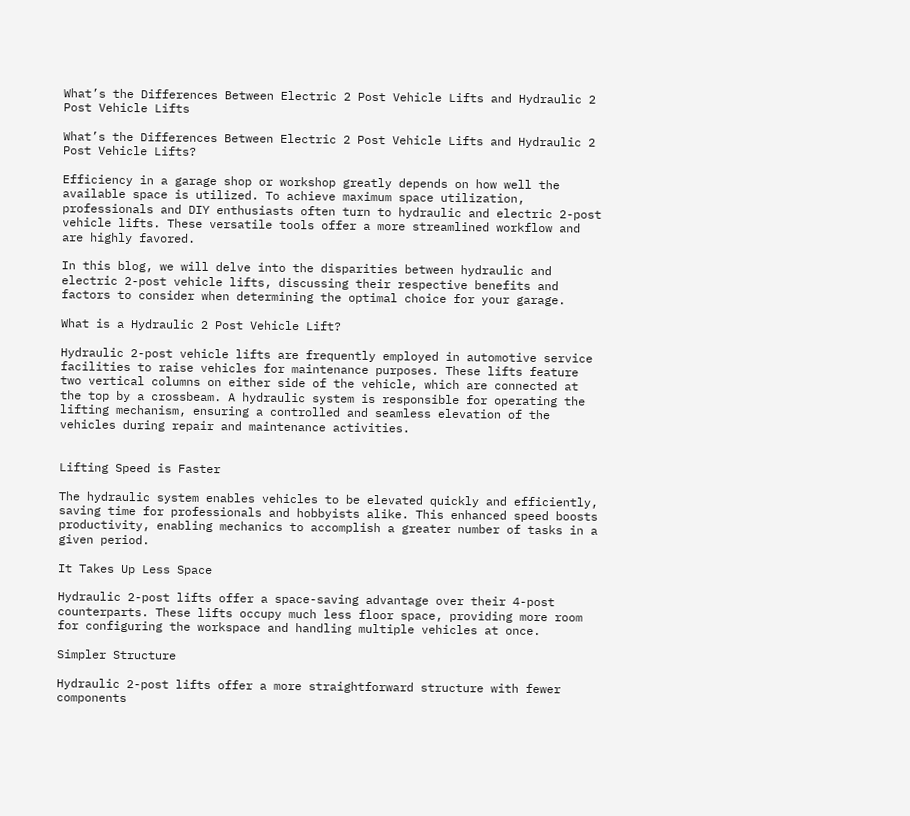What’s the Differences Between Electric 2 Post Vehicle Lifts and Hydraulic 2 Post Vehicle Lifts

What’s the Differences Between Electric 2 Post Vehicle Lifts and Hydraulic 2 Post Vehicle Lifts?

Efficiency in a garage shop or workshop greatly depends on how well the available space is utilized. To achieve maximum space utilization, professionals and DIY enthusiasts often turn to hydraulic and electric 2-post vehicle lifts. These versatile tools offer a more streamlined workflow and are highly favored.

In this blog, we will delve into the disparities between hydraulic and electric 2-post vehicle lifts, discussing their respective benefits and factors to consider when determining the optimal choice for your garage.

What is a Hydraulic 2 Post Vehicle Lift?

Hydraulic 2-post vehicle lifts are frequently employed in automotive service facilities to raise vehicles for maintenance purposes. These lifts feature two vertical columns on either side of the vehicle, which are connected at the top by a crossbeam. A hydraulic system is responsible for operating the lifting mechanism, ensuring a controlled and seamless elevation of the vehicles during repair and maintenance activities.


Lifting Speed is Faster

The hydraulic system enables vehicles to be elevated quickly and efficiently, saving time for professionals and hobbyists alike. This enhanced speed boosts productivity, enabling mechanics to accomplish a greater number of tasks in a given period.

It Takes Up Less Space

Hydraulic 2-post lifts offer a space-saving advantage over their 4-post counterparts. These lifts occupy much less floor space, providing more room for configuring the workspace and handling multiple vehicles at once.

Simpler Structure

Hydraulic 2-post lifts offer a more straightforward structure with fewer components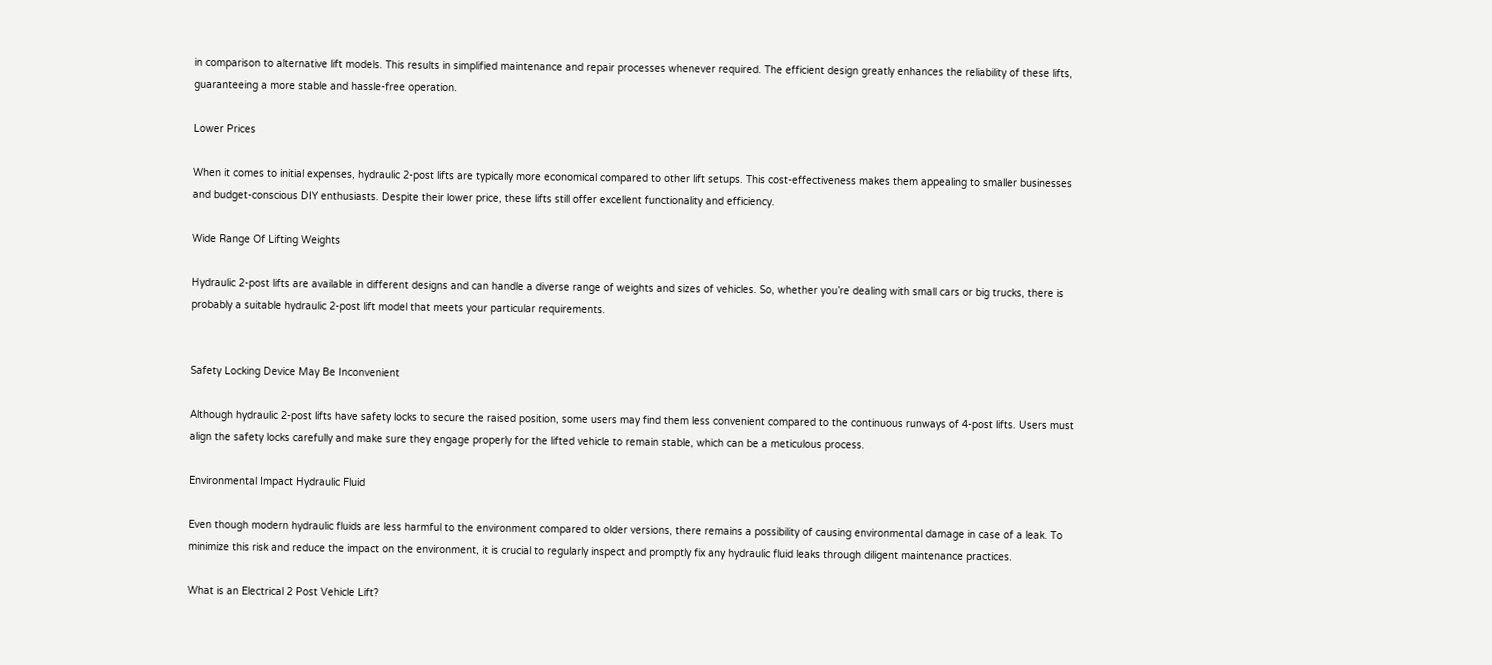in comparison to alternative lift models. This results in simplified maintenance and repair processes whenever required. The efficient design greatly enhances the reliability of these lifts, guaranteeing a more stable and hassle-free operation.

Lower Prices

When it comes to initial expenses, hydraulic 2-post lifts are typically more economical compared to other lift setups. This cost-effectiveness makes them appealing to smaller businesses and budget-conscious DIY enthusiasts. Despite their lower price, these lifts still offer excellent functionality and efficiency.

Wide Range Of Lifting Weights

Hydraulic 2-post lifts are available in different designs and can handle a diverse range of weights and sizes of vehicles. So, whether you’re dealing with small cars or big trucks, there is probably a suitable hydraulic 2-post lift model that meets your particular requirements.


Safety Locking Device May Be Inconvenient

Although hydraulic 2-post lifts have safety locks to secure the raised position, some users may find them less convenient compared to the continuous runways of 4-post lifts. Users must align the safety locks carefully and make sure they engage properly for the lifted vehicle to remain stable, which can be a meticulous process.

Environmental Impact Hydraulic Fluid

Even though modern hydraulic fluids are less harmful to the environment compared to older versions, there remains a possibility of causing environmental damage in case of a leak. To minimize this risk and reduce the impact on the environment, it is crucial to regularly inspect and promptly fix any hydraulic fluid leaks through diligent maintenance practices.

What is an Electrical 2 Post Vehicle Lift?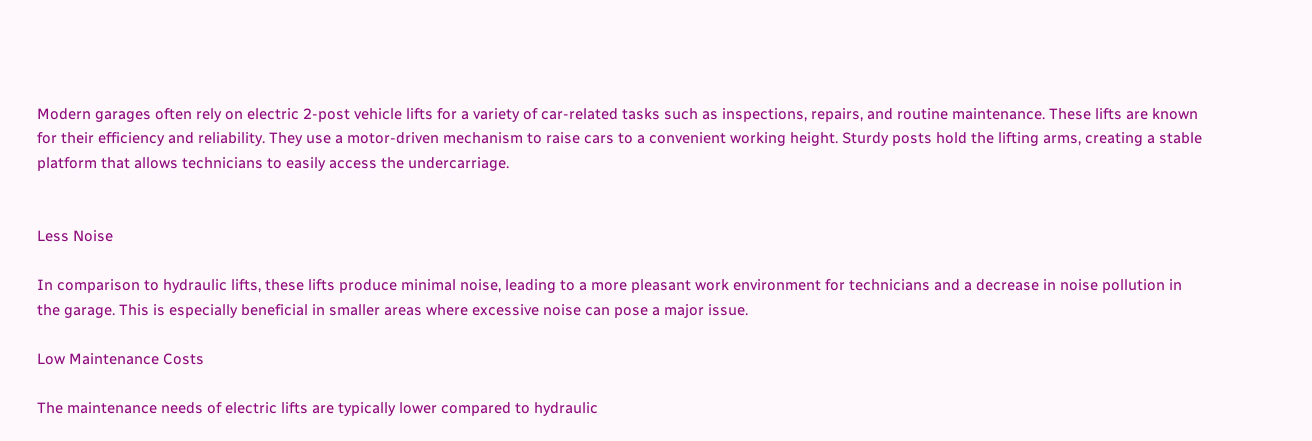Modern garages often rely on electric 2-post vehicle lifts for a variety of car-related tasks such as inspections, repairs, and routine maintenance. These lifts are known for their efficiency and reliability. They use a motor-driven mechanism to raise cars to a convenient working height. Sturdy posts hold the lifting arms, creating a stable platform that allows technicians to easily access the undercarriage.


Less Noise

In comparison to hydraulic lifts, these lifts produce minimal noise, leading to a more pleasant work environment for technicians and a decrease in noise pollution in the garage. This is especially beneficial in smaller areas where excessive noise can pose a major issue.

Low Maintenance Costs

The maintenance needs of electric lifts are typically lower compared to hydraulic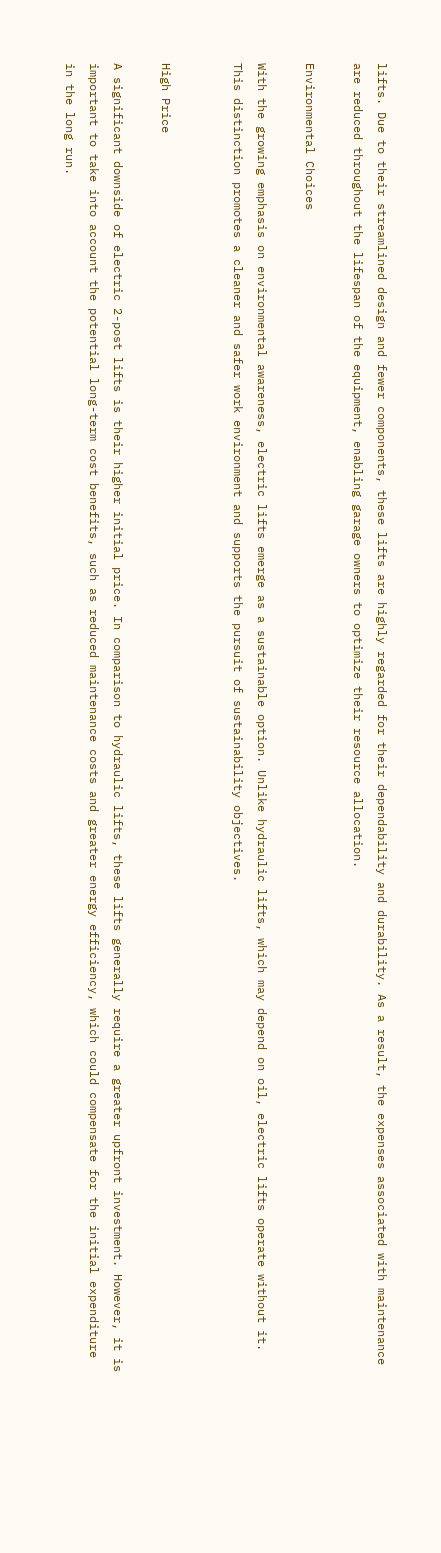lifts. Due to their streamlined design and fewer components, these lifts are highly regarded for their dependability and durability. As a result, the expenses associated with maintenance are reduced throughout the lifespan of the equipment, enabling garage owners to optimize their resource allocation.

Environmental Choices

With the growing emphasis on environmental awareness, electric lifts emerge as a sustainable option. Unlike hydraulic lifts, which may depend on oil, electric lifts operate without it. This distinction promotes a cleaner and safer work environment and supports the pursuit of sustainability objectives.


High Price

A significant downside of electric 2-post lifts is their higher initial price. In comparison to hydraulic lifts, these lifts generally require a greater upfront investment. However, it is important to take into account the potential long-term cost benefits, such as reduced maintenance costs and greater energy efficiency, which could compensate for the initial expenditure in the long run.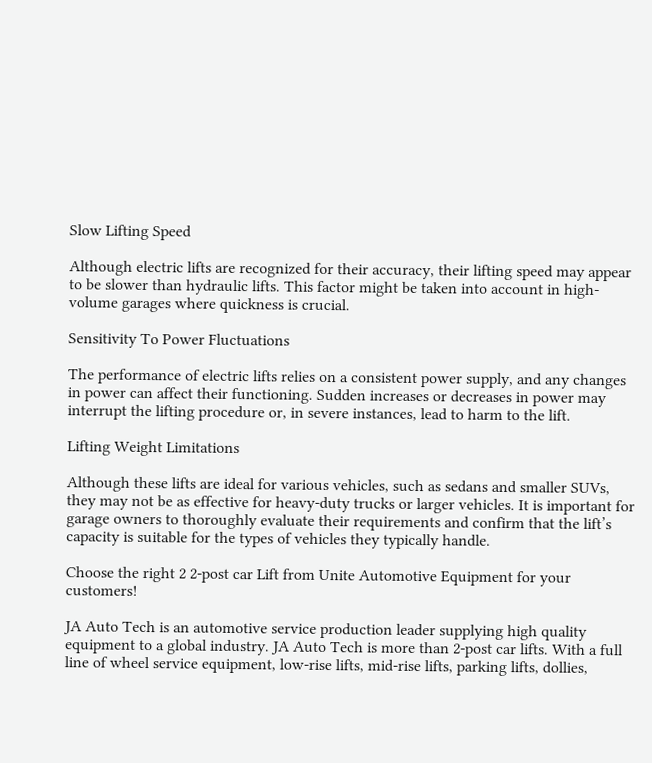Slow Lifting Speed

Although electric lifts are recognized for their accuracy, their lifting speed may appear to be slower than hydraulic lifts. This factor might be taken into account in high-volume garages where quickness is crucial.

Sensitivity To Power Fluctuations

The performance of electric lifts relies on a consistent power supply, and any changes in power can affect their functioning. Sudden increases or decreases in power may interrupt the lifting procedure or, in severe instances, lead to harm to the lift.

Lifting Weight Limitations

Although these lifts are ideal for various vehicles, such as sedans and smaller SUVs, they may not be as effective for heavy-duty trucks or larger vehicles. It is important for garage owners to thoroughly evaluate their requirements and confirm that the lift’s capacity is suitable for the types of vehicles they typically handle.

Choose the right 2 2-post car Lift from Unite Automotive Equipment for your customers!

JA Auto Tech is an automotive service production leader supplying high quality equipment to a global industry. JA Auto Tech is more than 2-post car lifts. With a full line of wheel service equipment, low-rise lifts, mid-rise lifts, parking lifts, dollies,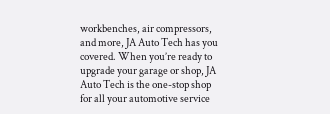workbenches, air compressors, and more, JA Auto Tech has you covered. When you’re ready to upgrade your garage or shop, JA Auto Tech is the one-stop shop for all your automotive service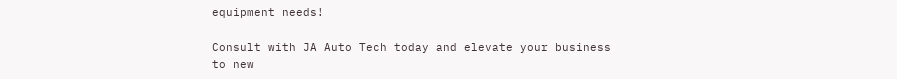equipment needs!

Consult with JA Auto Tech today and elevate your business to new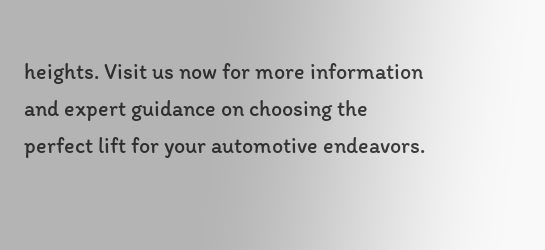heights. Visit us now for more information and expert guidance on choosing the perfect lift for your automotive endeavors.